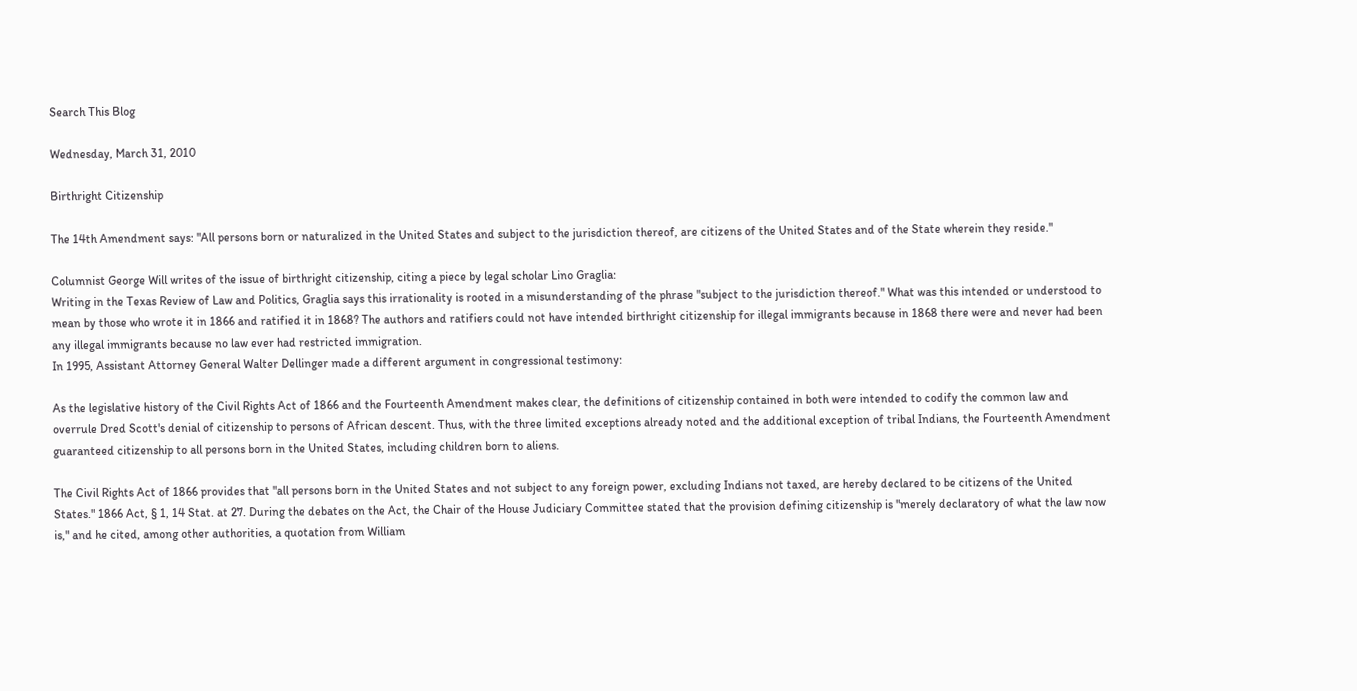Search This Blog

Wednesday, March 31, 2010

Birthright Citizenship

The 14th Amendment says: "All persons born or naturalized in the United States and subject to the jurisdiction thereof, are citizens of the United States and of the State wherein they reside."

Columnist George Will writes of the issue of birthright citizenship, citing a piece by legal scholar Lino Graglia:
Writing in the Texas Review of Law and Politics, Graglia says this irrationality is rooted in a misunderstanding of the phrase "subject to the jurisdiction thereof." What was this intended or understood to mean by those who wrote it in 1866 and ratified it in 1868? The authors and ratifiers could not have intended birthright citizenship for illegal immigrants because in 1868 there were and never had been any illegal immigrants because no law ever had restricted immigration.
In 1995, Assistant Attorney General Walter Dellinger made a different argument in congressional testimony:

As the legislative history of the Civil Rights Act of 1866 and the Fourteenth Amendment makes clear, the definitions of citizenship contained in both were intended to codify the common law and overrule Dred Scott's denial of citizenship to persons of African descent. Thus, with the three limited exceptions already noted and the additional exception of tribal Indians, the Fourteenth Amendment guaranteed citizenship to all persons born in the United States, including children born to aliens.

The Civil Rights Act of 1866 provides that "all persons born in the United States and not subject to any foreign power, excluding Indians not taxed, are hereby declared to be citizens of the United States." 1866 Act, § 1, 14 Stat. at 27. During the debates on the Act, the Chair of the House Judiciary Committee stated that the provision defining citizenship is "merely declaratory of what the law now is," and he cited, among other authorities, a quotation from William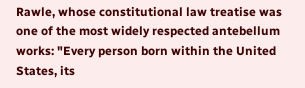Rawle, whose constitutional law treatise was one of the most widely respected antebellum works: "Every person born within the United States, its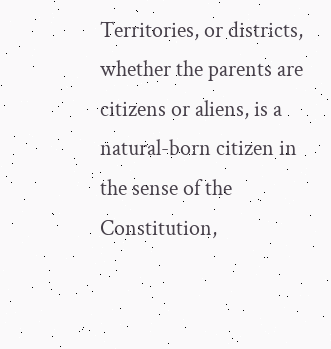Territories, or districts, whether the parents are citizens or aliens, is a natural-born citizen in the sense of the Constitution,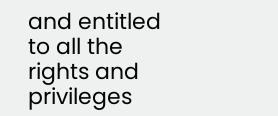and entitled to all the rights and privileges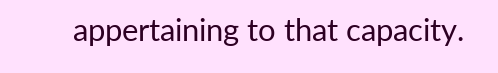appertaining to that capacity.